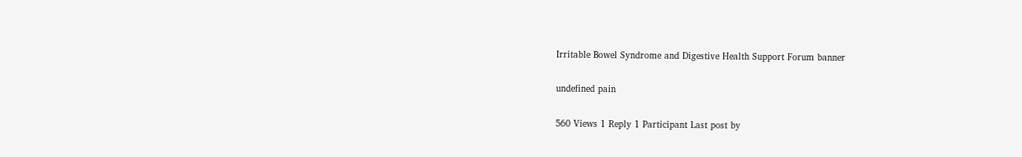Irritable Bowel Syndrome and Digestive Health Support Forum banner

undefined pain

560 Views 1 Reply 1 Participant Last post by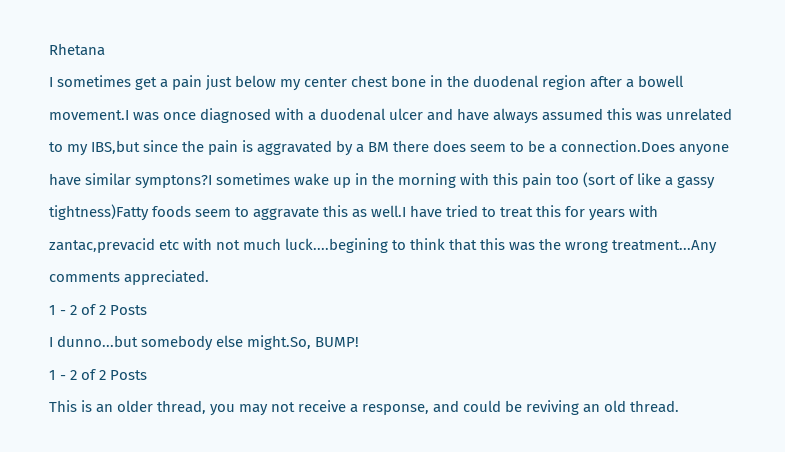Rhetana
I sometimes get a pain just below my center chest bone in the duodenal region after a bowell movement.I was once diagnosed with a duodenal ulcer and have always assumed this was unrelated to my IBS,but since the pain is aggravated by a BM there does seem to be a connection.Does anyone have similar symptons?I sometimes wake up in the morning with this pain too (sort of like a gassy tightness)Fatty foods seem to aggravate this as well.I have tried to treat this for years with zantac,prevacid etc with not much luck....begining to think that this was the wrong treatment...Any comments appreciated.
1 - 2 of 2 Posts
I dunno...but somebody else might.So, BUMP!
1 - 2 of 2 Posts
This is an older thread, you may not receive a response, and could be reviving an old thread.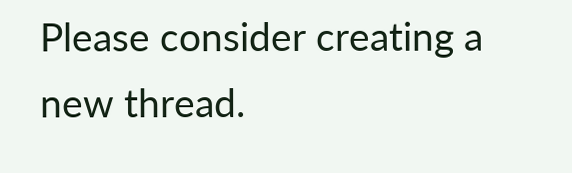Please consider creating a new thread.